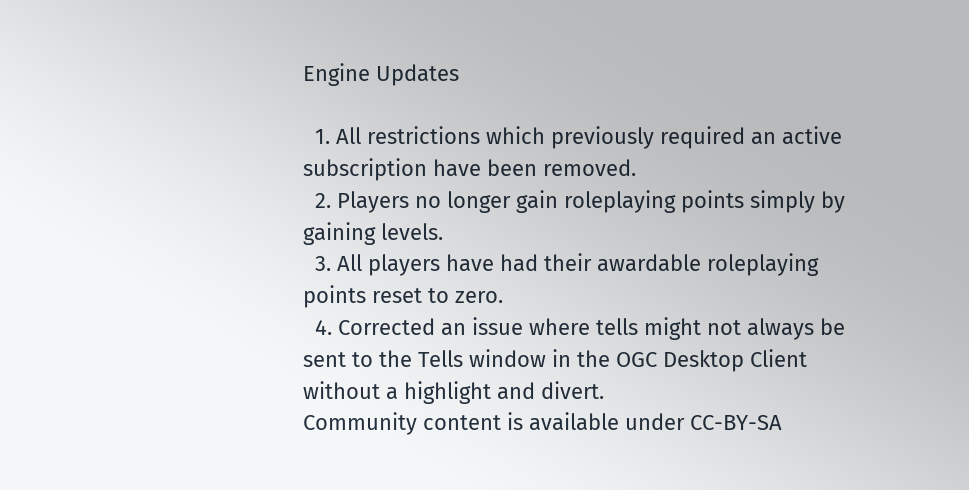Engine Updates

  1. All restrictions which previously required an active subscription have been removed.
  2. Players no longer gain roleplaying points simply by gaining levels.
  3. All players have had their awardable roleplaying points reset to zero.
  4. Corrected an issue where tells might not always be sent to the Tells window in the OGC Desktop Client without a highlight and divert.
Community content is available under CC-BY-SA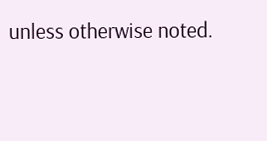unless otherwise noted.